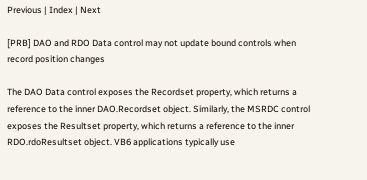Previous | Index | Next

[PRB] DAO and RDO Data control may not update bound controls when record position changes

The DAO Data control exposes the Recordset property, which returns a reference to the inner DAO.Recordset object. Similarly, the MSRDC control exposes the Resultset property, which returns a reference to the inner RDO.rdoResultset object. VB6 applications typically use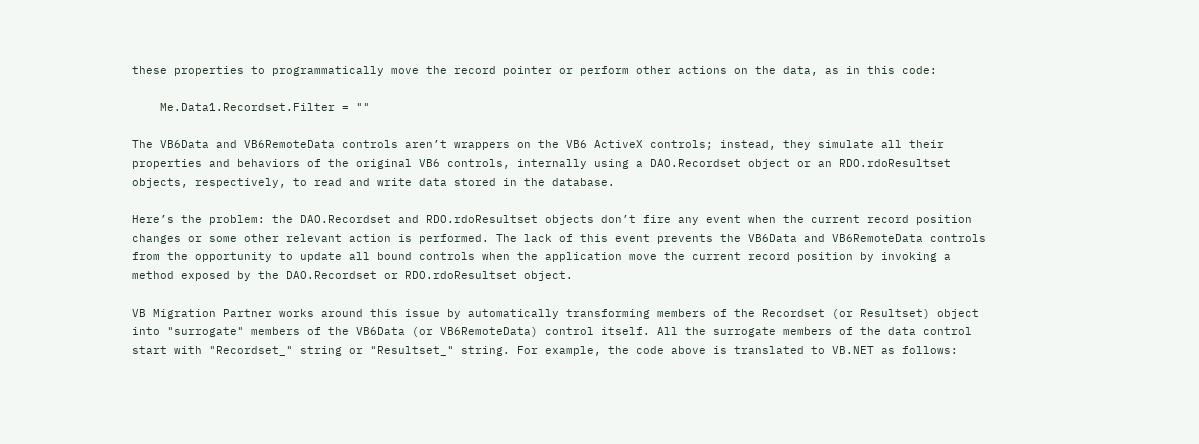these properties to programmatically move the record pointer or perform other actions on the data, as in this code:

    Me.Data1.Recordset.Filter = ""

The VB6Data and VB6RemoteData controls aren’t wrappers on the VB6 ActiveX controls; instead, they simulate all their properties and behaviors of the original VB6 controls, internally using a DAO.Recordset object or an RDO.rdoResultset objects, respectively, to read and write data stored in the database.

Here’s the problem: the DAO.Recordset and RDO.rdoResultset objects don’t fire any event when the current record position changes or some other relevant action is performed. The lack of this event prevents the VB6Data and VB6RemoteData controls from the opportunity to update all bound controls when the application move the current record position by invoking a method exposed by the DAO.Recordset or RDO.rdoResultset object.

VB Migration Partner works around this issue by automatically transforming members of the Recordset (or Resultset) object into "surrogate" members of the VB6Data (or VB6RemoteData) control itself. All the surrogate members of the data control start with "Recordset_" string or "Resultset_" string. For example, the code above is translated to VB.NET as follows: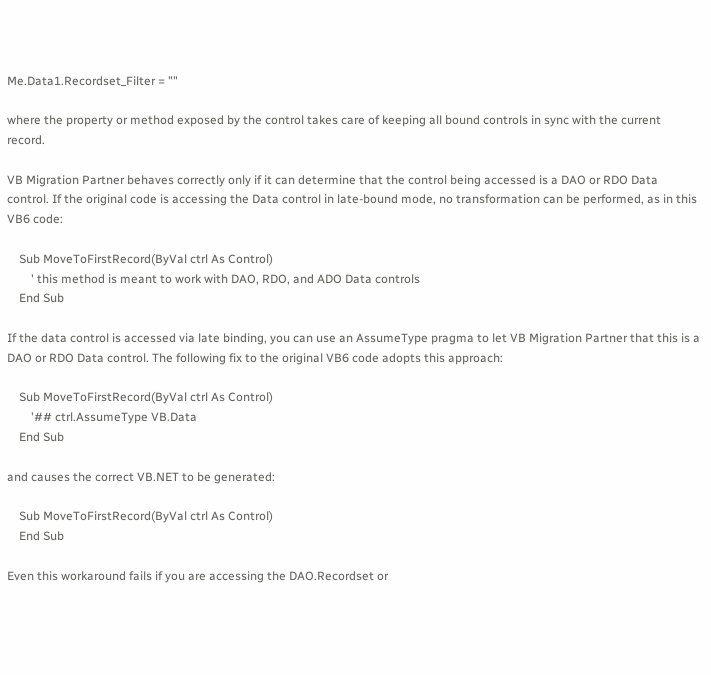Me.Data1.Recordset_Filter = ""

where the property or method exposed by the control takes care of keeping all bound controls in sync with the current record.

VB Migration Partner behaves correctly only if it can determine that the control being accessed is a DAO or RDO Data control. If the original code is accessing the Data control in late-bound mode, no transformation can be performed, as in this VB6 code:

    Sub MoveToFirstRecord(ByVal ctrl As Control)
        ' this method is meant to work with DAO, RDO, and ADO Data controls
    End Sub

If the data control is accessed via late binding, you can use an AssumeType pragma to let VB Migration Partner that this is a DAO or RDO Data control. The following fix to the original VB6 code adopts this approach:

    Sub MoveToFirstRecord(ByVal ctrl As Control)
        '## ctrl.AssumeType VB.Data
    End Sub

and causes the correct VB.NET to be generated:

    Sub MoveToFirstRecord(ByVal ctrl As Control)
    End Sub

Even this workaround fails if you are accessing the DAO.Recordset or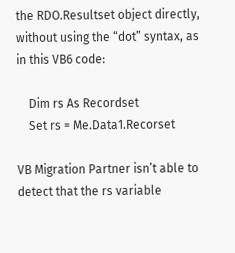the RDO.Resultset object directly, without using the “dot” syntax, as in this VB6 code:

    Dim rs As Recordset
    Set rs = Me.Data1.Recorset

VB Migration Partner isn’t able to detect that the rs variable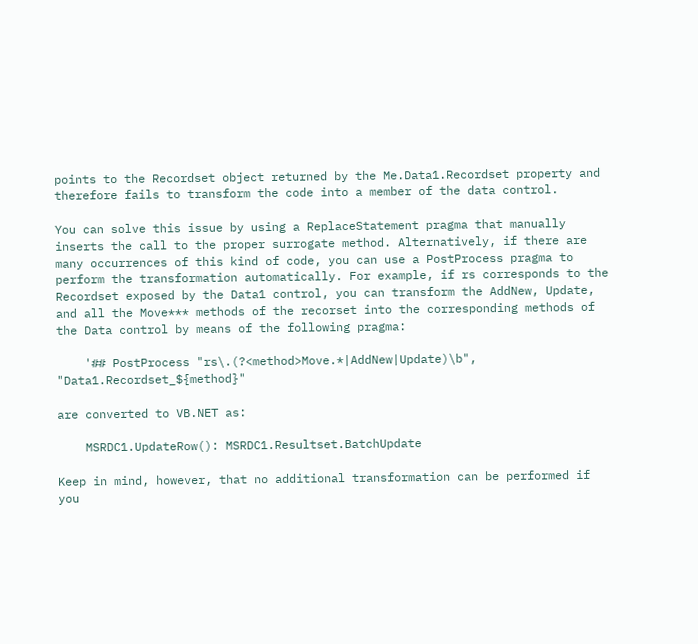points to the Recordset object returned by the Me.Data1.Recordset property and therefore fails to transform the code into a member of the data control.

You can solve this issue by using a ReplaceStatement pragma that manually inserts the call to the proper surrogate method. Alternatively, if there are many occurrences of this kind of code, you can use a PostProcess pragma to perform the transformation automatically. For example, if rs corresponds to the Recordset exposed by the Data1 control, you can transform the AddNew, Update, and all the Move*** methods of the recorset into the corresponding methods of the Data control by means of the following pragma:

    '## PostProcess "rs\.(?<method>Move.*|AddNew|Update)\b", "Data1.Recordset_${method}"

are converted to VB.NET as:

    MSRDC1.UpdateRow(): MSRDC1.Resultset.BatchUpdate

Keep in mind, however, that no additional transformation can be performed if you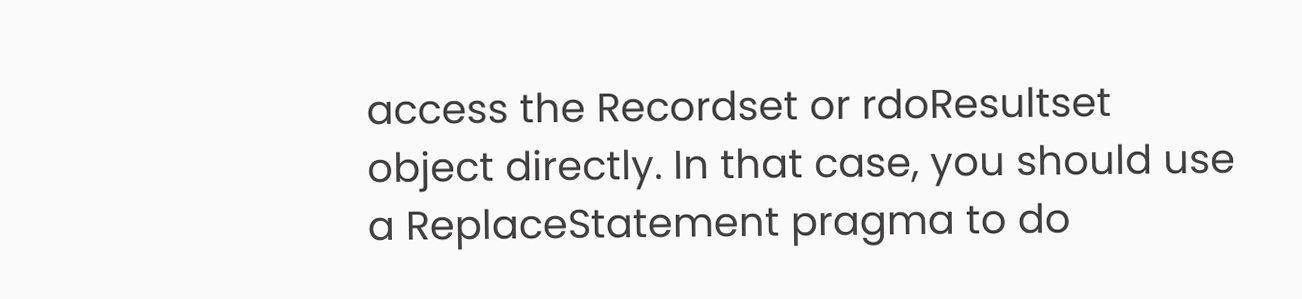access the Recordset or rdoResultset object directly. In that case, you should use a ReplaceStatement pragma to do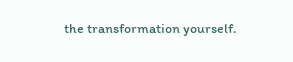the transformation yourself.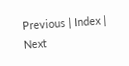Previous | Index | Next